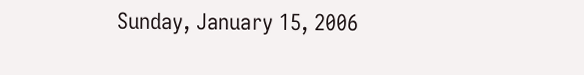Sunday, January 15, 2006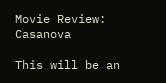Movie Review: Casanova

This will be an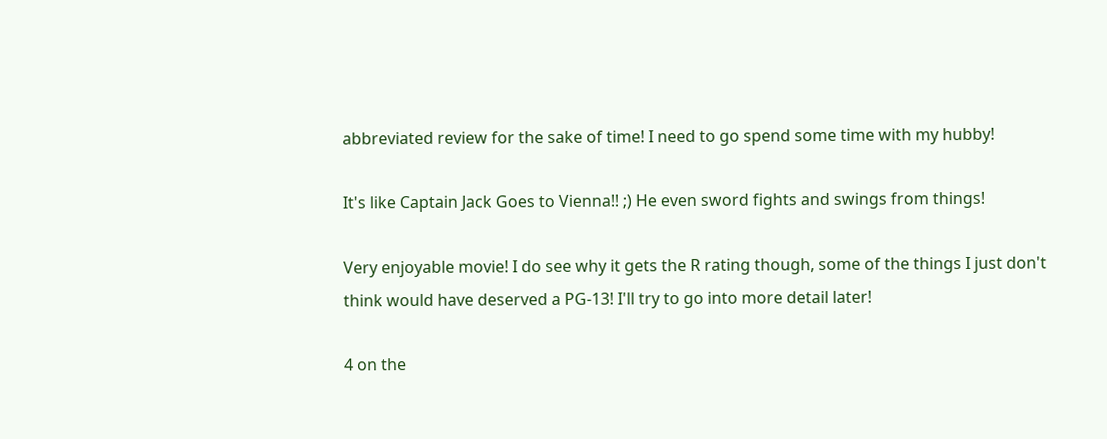abbreviated review for the sake of time! I need to go spend some time with my hubby!

It's like Captain Jack Goes to Vienna!! ;) He even sword fights and swings from things!

Very enjoyable movie! I do see why it gets the R rating though, some of the things I just don't think would have deserved a PG-13! I'll try to go into more detail later!

4 on the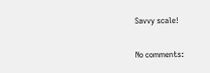Savvy scale!

No comments: